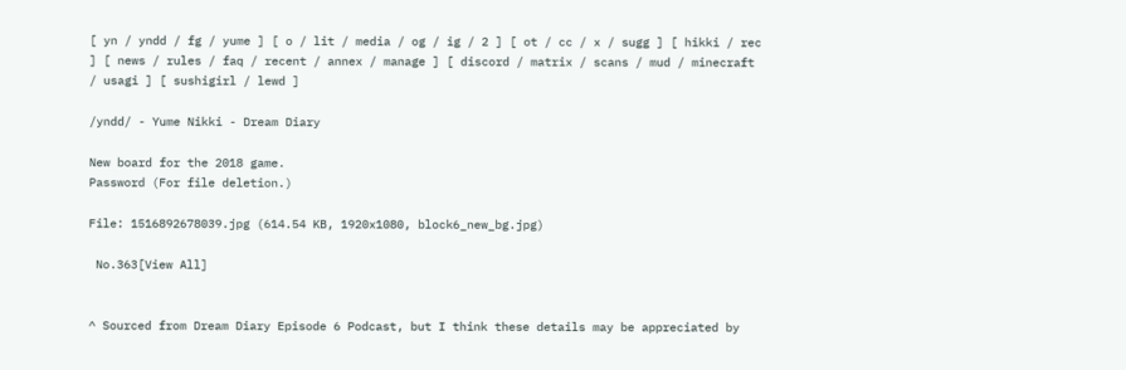[ yn / yndd / fg / yume ] [ o / lit / media / og / ig / 2 ] [ ot / cc / x / sugg ] [ hikki / rec ] [ news / rules / faq / recent / annex / manage ] [ discord / matrix / scans / mud / minecraft / usagi ] [ sushigirl / lewd ]

/yndd/ - Yume Nikki - Dream Diary

New board for the 2018 game.
Password (For file deletion.)

File: 1516892678039.jpg (614.54 KB, 1920x1080, block6_new_bg.jpg)

 No.363[View All]


^ Sourced from Dream Diary Episode 6 Podcast, but I think these details may be appreciated by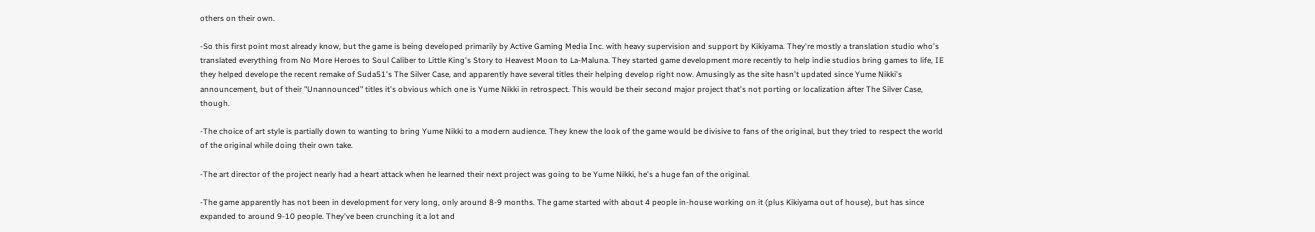others on their own.

-So this first point most already know, but the game is being developed primarily by Active Gaming Media Inc. with heavy supervision and support by Kikiyama. They're mostly a translation studio who's translated everything from No More Heroes to Soul Caliber to Little King's Story to Heavest Moon to La-Maluna. They started game development more recently to help indie studios bring games to life, IE they helped develope the recent remake of Suda51's The Silver Case, and apparently have several titles their helping develop right now. Amusingly as the site hasn't updated since Yume Nikki's announcement, but of their "Unannounced" titles it's obvious which one is Yume Nikki in retrospect. This would be their second major project that's not porting or localization after The Silver Case, though.

-The choice of art style is partially down to wanting to bring Yume Nikki to a modern audience. They knew the look of the game would be divisive to fans of the original, but they tried to respect the world of the original while doing their own take.

-The art director of the project nearly had a heart attack when he learned their next project was going to be Yume Nikki, he's a huge fan of the original.

-The game apparently has not been in development for very long, only around 8-9 months. The game started with about 4 people in-house working on it (plus Kikiyama out of house), but has since expanded to around 9-10 people. They've been crunching it a lot and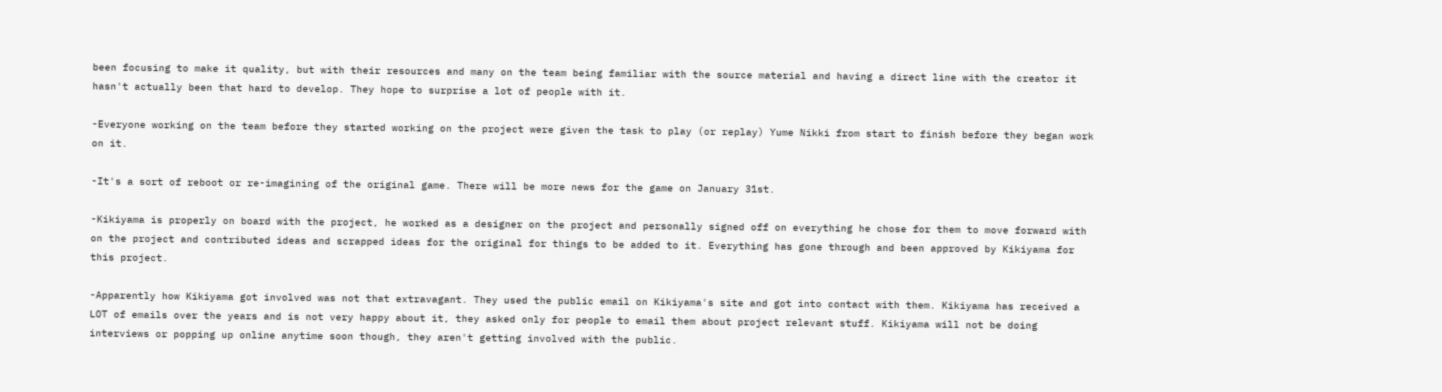been focusing to make it quality, but with their resources and many on the team being familiar with the source material and having a direct line with the creator it hasn't actually been that hard to develop. They hope to surprise a lot of people with it.

-Everyone working on the team before they started working on the project were given the task to play (or replay) Yume Nikki from start to finish before they began work on it.

-It's a sort of reboot or re-imagining of the original game. There will be more news for the game on January 31st.

-Kikiyama is properly on board with the project, he worked as a designer on the project and personally signed off on everything he chose for them to move forward with on the project and contributed ideas and scrapped ideas for the original for things to be added to it. Everything has gone through and been approved by Kikiyama for this project.

-Apparently how Kikiyama got involved was not that extravagant. They used the public email on Kikiyama's site and got into contact with them. Kikiyama has received a LOT of emails over the years and is not very happy about it, they asked only for people to email them about project relevant stuff. Kikiyama will not be doing interviews or popping up online anytime soon though, they aren't getting involved with the public.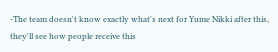-The team doesn't know exactly what's next for Yume Nikki after this, they'll see how people receive this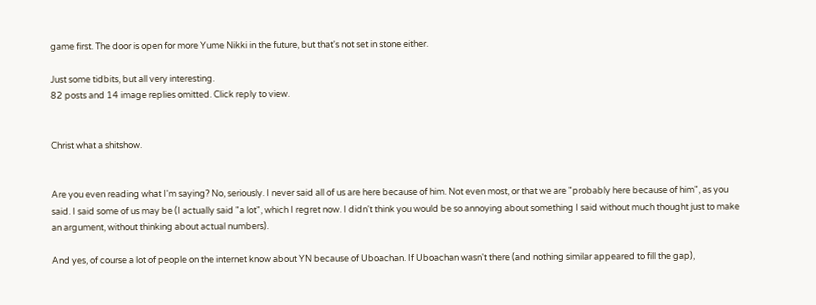game first. The door is open for more Yume Nikki in the future, but that's not set in stone either.

Just some tidbits, but all very interesting.
82 posts and 14 image replies omitted. Click reply to view.


Christ what a shitshow.


Are you even reading what I'm saying? No, seriously. I never said all of us are here because of him. Not even most, or that we are "probably here because of him", as you said. I said some of us may be (I actually said "a lot", which I regret now. I didn't think you would be so annoying about something I said without much thought just to make an argument, without thinking about actual numbers).

And yes, of course a lot of people on the internet know about YN because of Uboachan. If Uboachan wasn't there (and nothing similar appeared to fill the gap),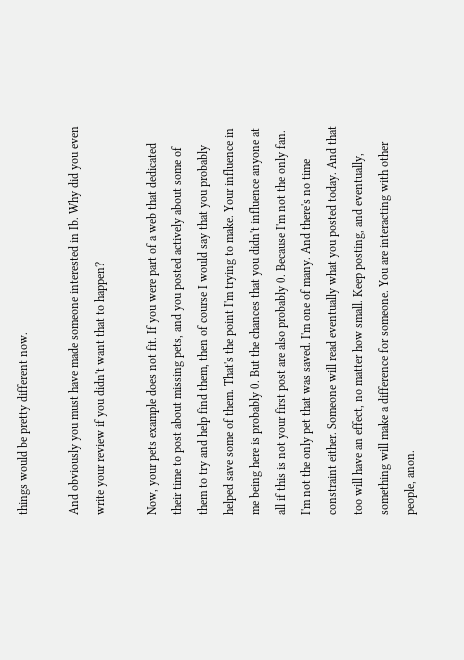things would be pretty different now.

And obviously you must have made someone interested in Ib. Why did you even write your review if you didn't want that to happen?

Now, your pets example does not fit. If you were part of a web that dedicated their time to post about missing pets, and you posted actively about some of them to try and help find them, then of course I would say that you probably helped save some of them. That's the point I'm trying to make. Your influence in me being here is probably 0. But the chances that you didn't influence anyone at all if this is not your first post are also probably 0. Because I'm not the only fan. I'm not the only pet that was saved. I'm one of many. And there's no time constraint either. Someone will read eventually what you posted today. And that too will have an effect, no matter how small. Keep posting, and eventually, something will make a difference for someone. You are interacting with other people, anon.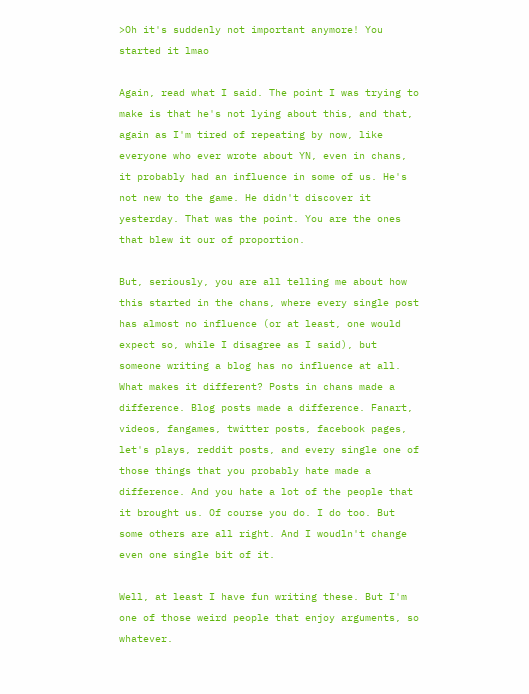>Oh it's suddenly not important anymore! You started it lmao

Again, read what I said. The point I was trying to make is that he's not lying about this, and that, again as I'm tired of repeating by now, like everyone who ever wrote about YN, even in chans, it probably had an influence in some of us. He's not new to the game. He didn't discover it yesterday. That was the point. You are the ones that blew it our of proportion.

But, seriously, you are all telling me about how this started in the chans, where every single post has almost no influence (or at least, one would expect so, while I disagree as I said), but someone writing a blog has no influence at all. What makes it different? Posts in chans made a difference. Blog posts made a difference. Fanart, videos, fangames, twitter posts, facebook pages, let's plays, reddit posts, and every single one of those things that you probably hate made a difference. And you hate a lot of the people that it brought us. Of course you do. I do too. But some others are all right. And I woudln't change even one single bit of it.

Well, at least I have fun writing these. But I'm one of those weird people that enjoy arguments, so whatever.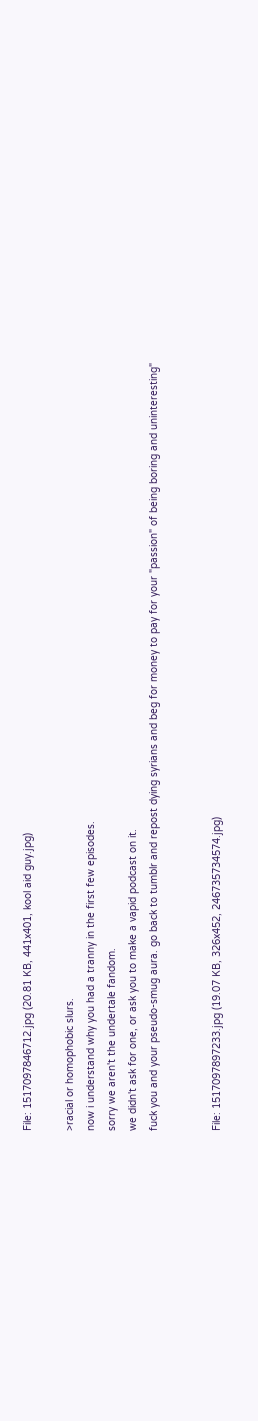File: 1517097846712.jpg (20.81 KB, 441x401, kool aid guy.jpg)

>racial or homophobic slurs.
now i understand why you had a tranny in the first few episodes.
sorry we aren't the undertale fandom.
we didn't ask for one, or ask you to make a vapid podcast on it.
fuck you and your pseudo-smug aura. go back to tumblr and repost dying syrians and beg for money to pay for your "passion" of being boring and uninteresting"


File: 1517097897233.jpg (19.07 KB, 326x452, 246735734574.jpg)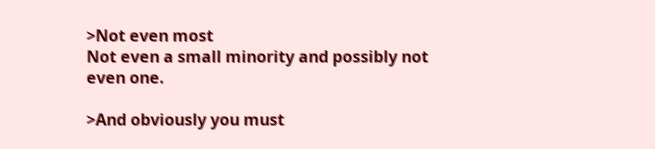>Not even most
Not even a small minority and possibly not even one.

>And obviously you must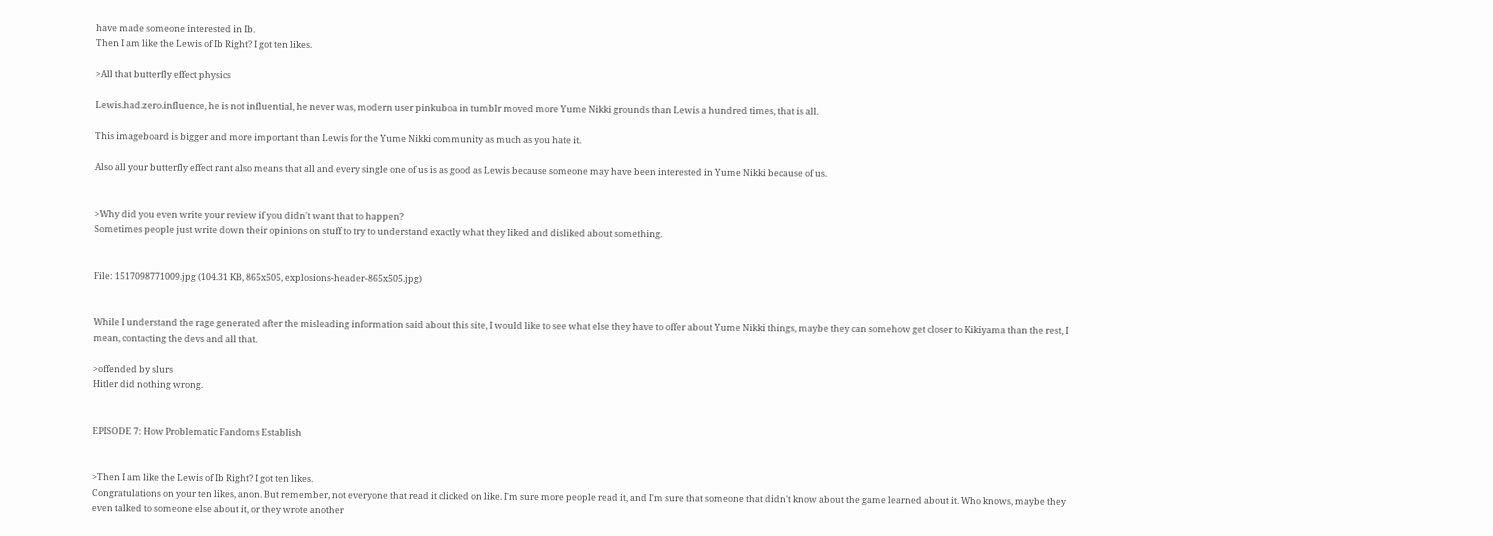have made someone interested in Ib.
Then I am like the Lewis of Ib Right? I got ten likes.

>All that butterfly effect physics

Lewis.had.zero.influence, he is not influential, he never was, modern user pinkuboa in tumblr moved more Yume Nikki grounds than Lewis a hundred times, that is all.

This imageboard is bigger and more important than Lewis for the Yume Nikki community as much as you hate it.

Also all your butterfly effect rant also means that all and every single one of us is as good as Lewis because someone may have been interested in Yume Nikki because of us.


>Why did you even write your review if you didn't want that to happen?
Sometimes people just write down their opinions on stuff to try to understand exactly what they liked and disliked about something.


File: 1517098771009.jpg (104.31 KB, 865x505, explosions-header-865x505.jpg)


While I understand the rage generated after the misleading information said about this site, I would like to see what else they have to offer about Yume Nikki things, maybe they can somehow get closer to Kikiyama than the rest, I mean, contacting the devs and all that.

>offended by slurs
Hitler did nothing wrong.


EPISODE 7: How Problematic Fandoms Establish


>Then I am like the Lewis of Ib Right? I got ten likes.
Congratulations on your ten likes, anon. But remember, not everyone that read it clicked on like. I'm sure more people read it, and I'm sure that someone that didn't know about the game learned about it. Who knows, maybe they even talked to someone else about it, or they wrote another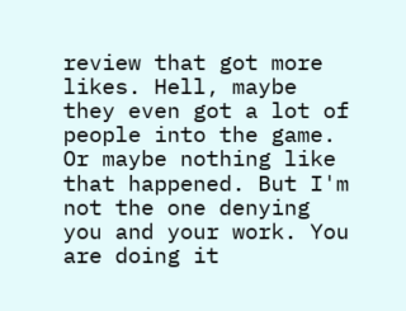review that got more likes. Hell, maybe they even got a lot of people into the game. Or maybe nothing like that happened. But I'm not the one denying you and your work. You are doing it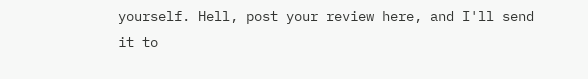yourself. Hell, post your review here, and I'll send it to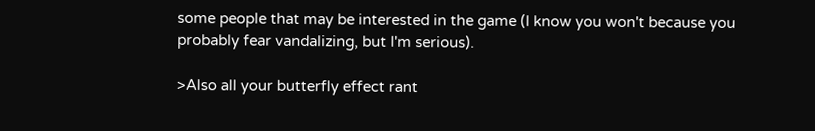some people that may be interested in the game (I know you won't because you probably fear vandalizing, but I'm serious).

>Also all your butterfly effect rant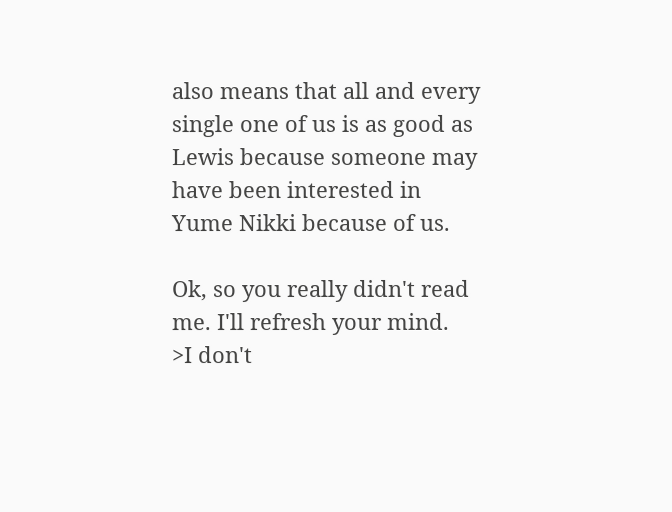also means that all and every single one of us is as good as Lewis because someone may have been interested in Yume Nikki because of us.

Ok, so you really didn't read me. I'll refresh your mind.
>I don't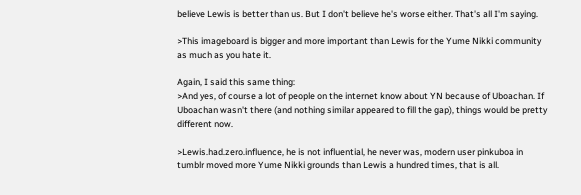believe Lewis is better than us. But I don't believe he's worse either. That's all I'm saying.

>This imageboard is bigger and more important than Lewis for the Yume Nikki community as much as you hate it.

Again, I said this same thing:
>And yes, of course a lot of people on the internet know about YN because of Uboachan. If Uboachan wasn't there (and nothing similar appeared to fill the gap), things would be pretty different now.

>Lewis.had.zero.influence, he is not influential, he never was, modern user pinkuboa in tumblr moved more Yume Nikki grounds than Lewis a hundred times, that is all.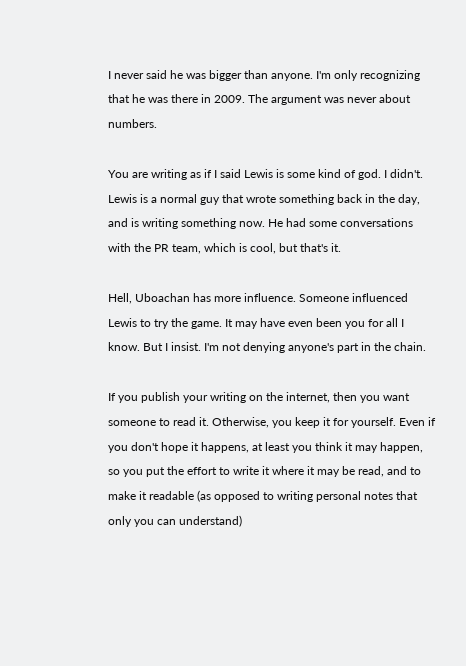I never said he was bigger than anyone. I'm only recognizing that he was there in 2009. The argument was never about numbers.

You are writing as if I said Lewis is some kind of god. I didn't. Lewis is a normal guy that wrote something back in the day, and is writing something now. He had some conversations with the PR team, which is cool, but that's it.

Hell, Uboachan has more influence. Someone influenced Lewis to try the game. It may have even been you for all I know. But I insist. I'm not denying anyone's part in the chain.

If you publish your writing on the internet, then you want someone to read it. Otherwise, you keep it for yourself. Even if you don't hope it happens, at least you think it may happen, so you put the effort to write it where it may be read, and to make it readable (as opposed to writing personal notes that only you can understand)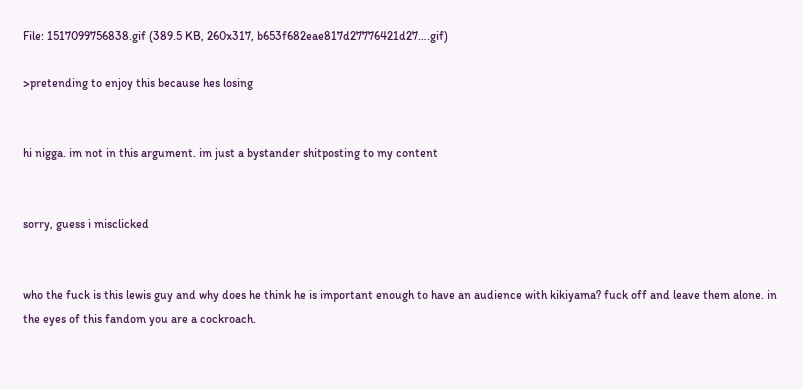File: 1517099756838.gif (389.5 KB, 260x317, b653f682eae817d27776421d27….gif)

>pretending to enjoy this because hes losing


hi nigga. im not in this argument. im just a bystander shitposting to my content


sorry, guess i misclicked


who the fuck is this lewis guy and why does he think he is important enough to have an audience with kikiyama? fuck off and leave them alone. in the eyes of this fandom you are a cockroach.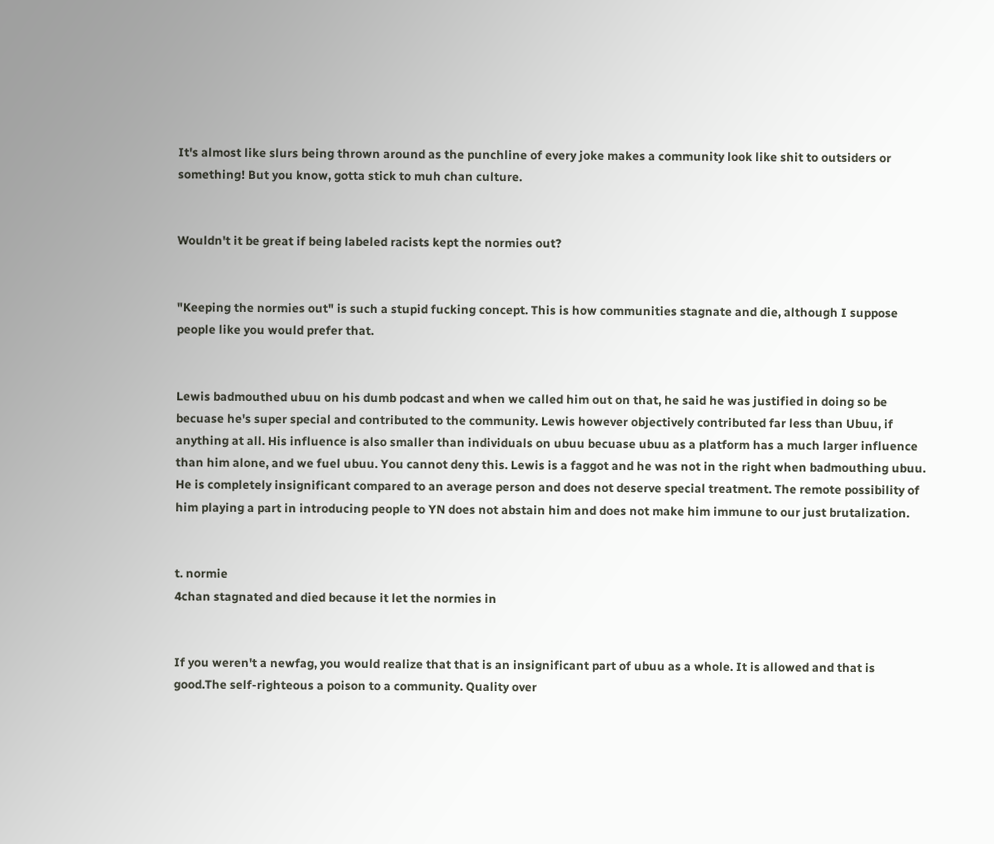It's almost like slurs being thrown around as the punchline of every joke makes a community look like shit to outsiders or something! But you know, gotta stick to muh chan culture.


Wouldn't it be great if being labeled racists kept the normies out?


"Keeping the normies out" is such a stupid fucking concept. This is how communities stagnate and die, although I suppose people like you would prefer that.


Lewis badmouthed ubuu on his dumb podcast and when we called him out on that, he said he was justified in doing so be becuase he's super special and contributed to the community. Lewis however objectively contributed far less than Ubuu, if anything at all. His influence is also smaller than individuals on ubuu becuase ubuu as a platform has a much larger influence than him alone, and we fuel ubuu. You cannot deny this. Lewis is a faggot and he was not in the right when badmouthing ubuu. He is completely insignificant compared to an average person and does not deserve special treatment. The remote possibility of him playing a part in introducing people to YN does not abstain him and does not make him immune to our just brutalization.


t. normie
4chan stagnated and died because it let the normies in


If you weren't a newfag, you would realize that that is an insignificant part of ubuu as a whole. It is allowed and that is good.The self-righteous a poison to a community. Quality over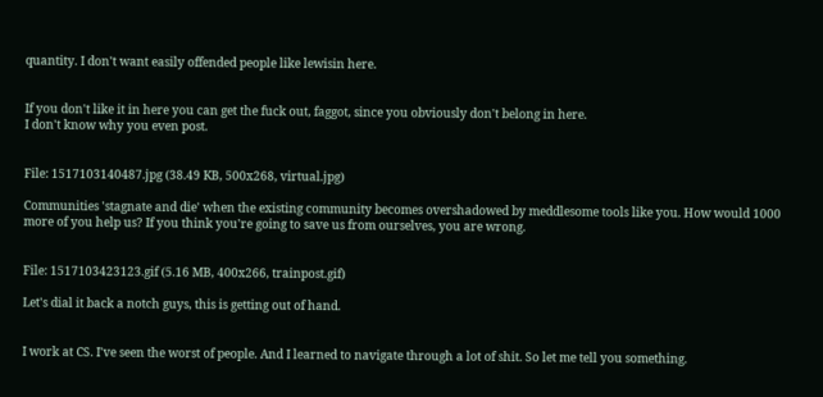quantity. I don't want easily offended people like lewisin here.


If you don't like it in here you can get the fuck out, faggot, since you obviously don't belong in here.
I don't know why you even post.


File: 1517103140487.jpg (38.49 KB, 500x268, virtual.jpg)

Communities 'stagnate and die' when the existing community becomes overshadowed by meddlesome tools like you. How would 1000 more of you help us? If you think you're going to save us from ourselves, you are wrong.


File: 1517103423123.gif (5.16 MB, 400x266, trainpost.gif)

Let's dial it back a notch guys, this is getting out of hand.


I work at CS. I've seen the worst of people. And I learned to navigate through a lot of shit. So let me tell you something.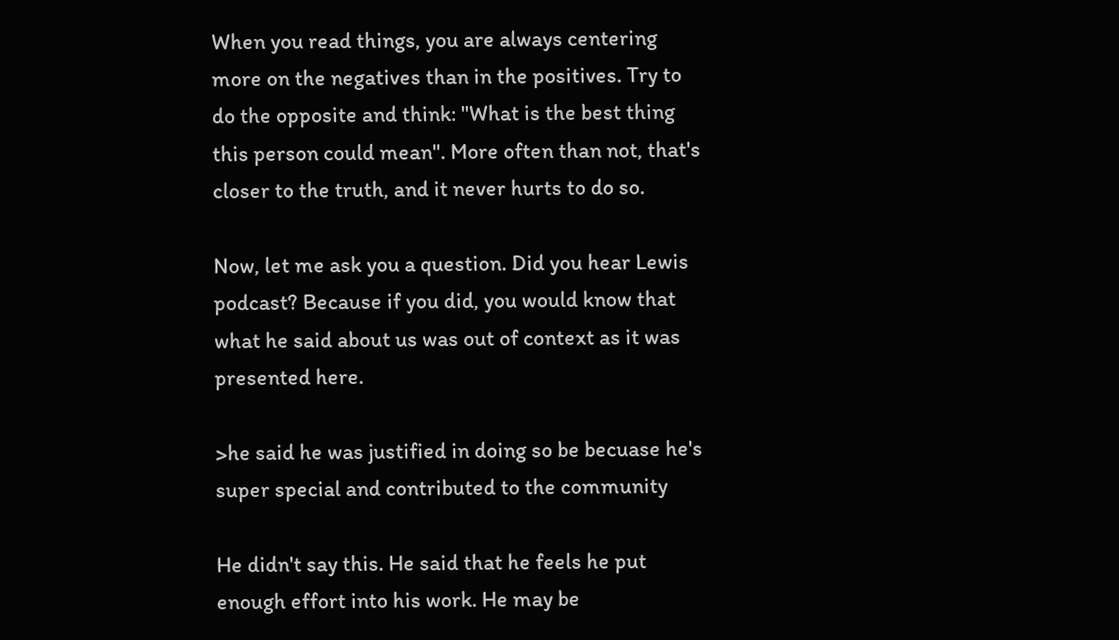When you read things, you are always centering more on the negatives than in the positives. Try to do the opposite and think: "What is the best thing this person could mean". More often than not, that's closer to the truth, and it never hurts to do so.

Now, let me ask you a question. Did you hear Lewis podcast? Because if you did, you would know that what he said about us was out of context as it was presented here.

>he said he was justified in doing so be becuase he's super special and contributed to the community

He didn't say this. He said that he feels he put enough effort into his work. He may be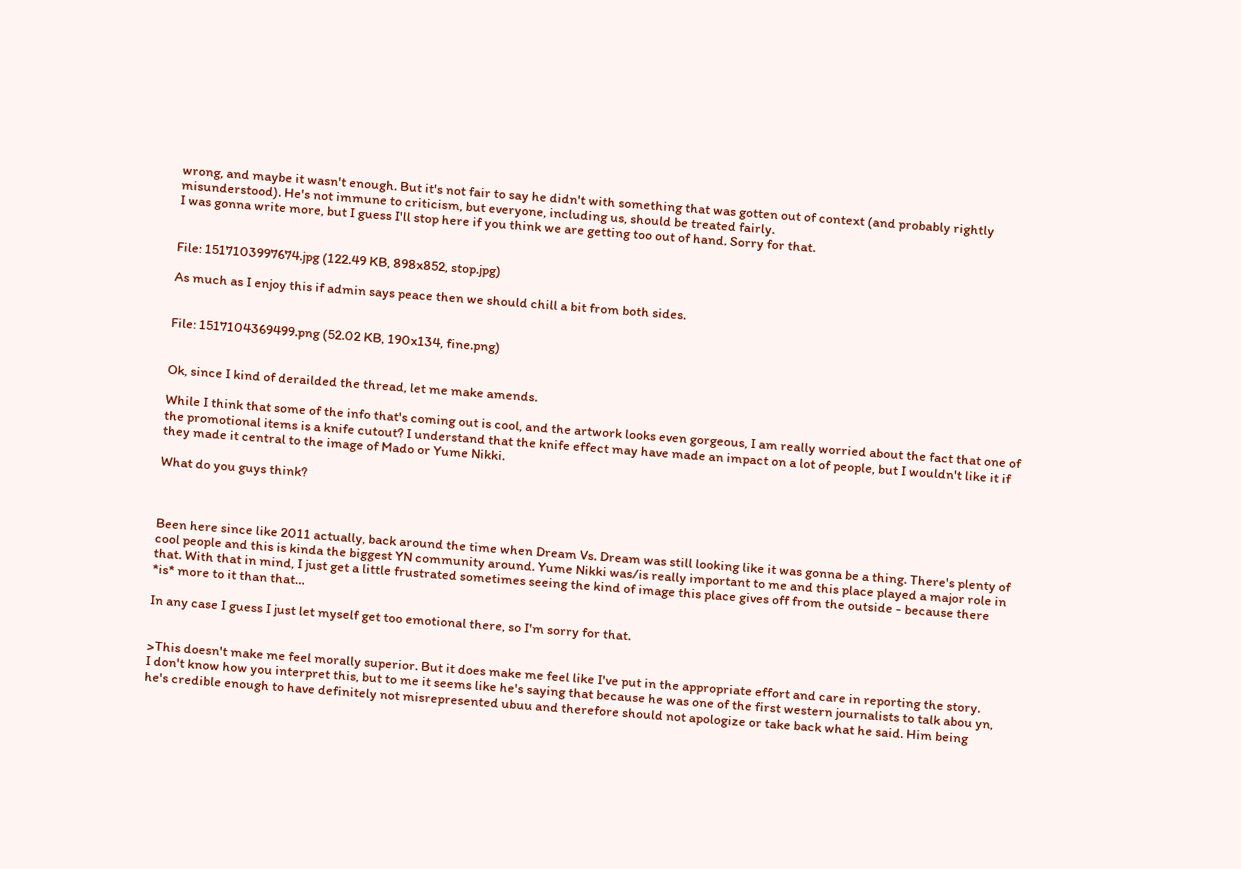wrong, and maybe it wasn't enough. But it's not fair to say he didn't with something that was gotten out of context (and probably rightly misunderstood). He's not immune to criticism, but everyone, including us, should be treated fairly.
I was gonna write more, but I guess I'll stop here if you think we are getting too out of hand. Sorry for that.


File: 1517103997674.jpg (122.49 KB, 898x852, stop.jpg)

As much as I enjoy this if admin says peace then we should chill a bit from both sides.


File: 1517104369499.png (52.02 KB, 190x134, fine.png)


Ok, since I kind of derailded the thread, let me make amends.

While I think that some of the info that's coming out is cool, and the artwork looks even gorgeous, I am really worried about the fact that one of the promotional items is a knife cutout? I understand that the knife effect may have made an impact on a lot of people, but I wouldn't like it if they made it central to the image of Mado or Yume Nikki.

What do you guys think?



Been here since like 2011 actually, back around the time when Dream Vs. Dream was still looking like it was gonna be a thing. There's plenty of cool people and this is kinda the biggest YN community around. Yume Nikki was/is really important to me and this place played a major role in that. With that in mind, I just get a little frustrated sometimes seeing the kind of image this place gives off from the outside - because there *is* more to it than that…

In any case I guess I just let myself get too emotional there, so I'm sorry for that.


>This doesn't make me feel morally superior. But it does make me feel like I've put in the appropriate effort and care in reporting the story.
I don't know how you interpret this, but to me it seems like he's saying that because he was one of the first western journalists to talk abou yn, he's credible enough to have definitely not misrepresented ubuu and therefore should not apologize or take back what he said. Him being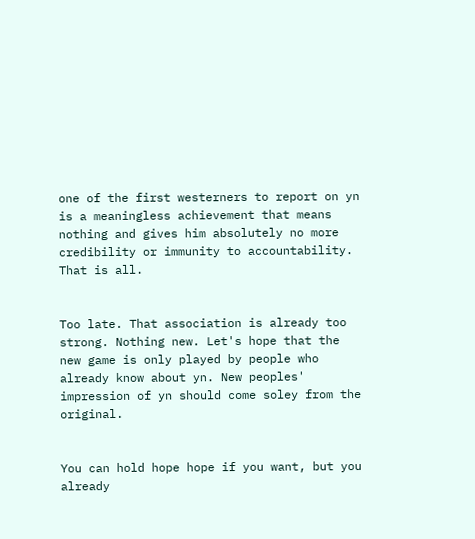one of the first westerners to report on yn is a meaningless achievement that means nothing and gives him absolutely no more credibility or immunity to accountability. That is all.


Too late. That association is already too strong. Nothing new. Let's hope that the new game is only played by people who already know about yn. New peoples' impression of yn should come soley from the original.


You can hold hope hope if you want, but you already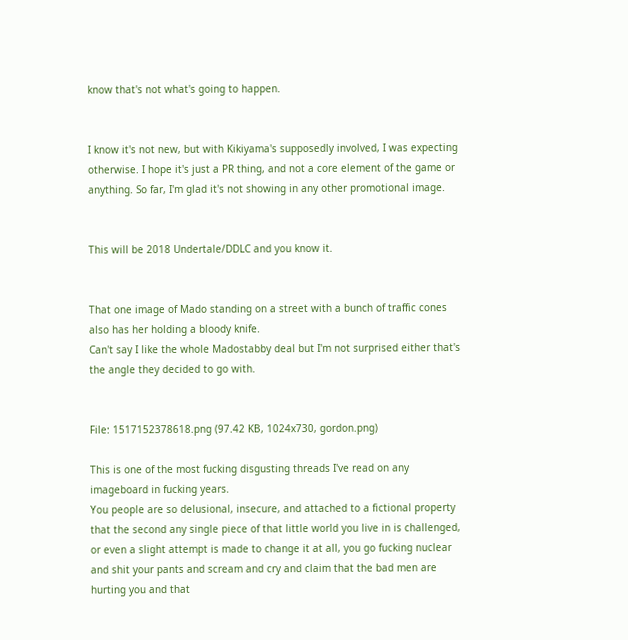know that's not what's going to happen.


I know it's not new, but with Kikiyama's supposedly involved, I was expecting otherwise. I hope it's just a PR thing, and not a core element of the game or anything. So far, I'm glad it's not showing in any other promotional image.


This will be 2018 Undertale/DDLC and you know it.


That one image of Mado standing on a street with a bunch of traffic cones also has her holding a bloody knife.
Can't say I like the whole Madostabby deal but I'm not surprised either that's the angle they decided to go with.


File: 1517152378618.png (97.42 KB, 1024x730, gordon.png)

This is one of the most fucking disgusting threads I've read on any imageboard in fucking years.
You people are so delusional, insecure, and attached to a fictional property that the second any single piece of that little world you live in is challenged, or even a slight attempt is made to change it at all, you go fucking nuclear and shit your pants and scream and cry and claim that the bad men are hurting you and that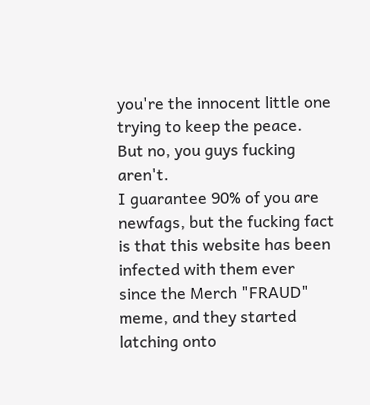you're the innocent little one trying to keep the peace.
But no, you guys fucking aren't.
I guarantee 90% of you are newfags, but the fucking fact is that this website has been infected with them ever since the Merch "FRAUD" meme, and they started latching onto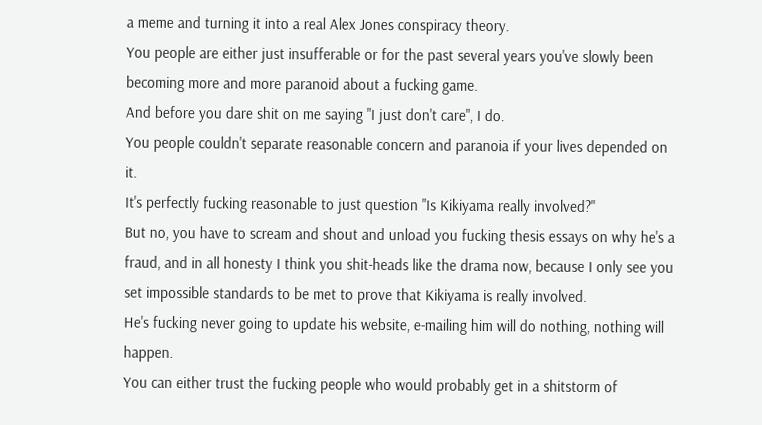a meme and turning it into a real Alex Jones conspiracy theory.
You people are either just insufferable or for the past several years you've slowly been becoming more and more paranoid about a fucking game.
And before you dare shit on me saying "I just don't care", I do.
You people couldn't separate reasonable concern and paranoia if your lives depended on it.
It's perfectly fucking reasonable to just question "Is Kikiyama really involved?"
But no, you have to scream and shout and unload you fucking thesis essays on why he's a fraud, and in all honesty I think you shit-heads like the drama now, because I only see you set impossible standards to be met to prove that Kikiyama is really involved.
He's fucking never going to update his website, e-mailing him will do nothing, nothing will happen.
You can either trust the fucking people who would probably get in a shitstorm of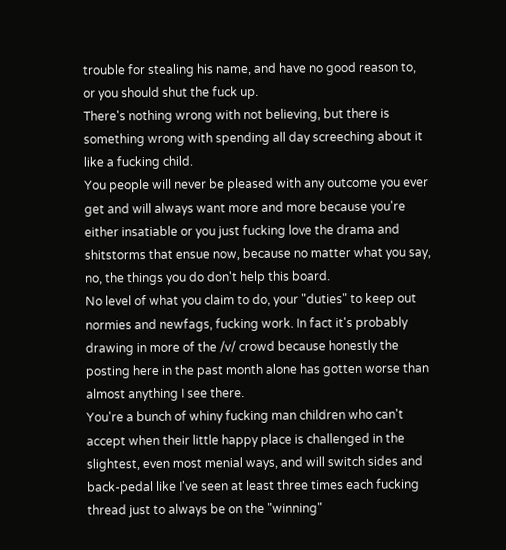trouble for stealing his name, and have no good reason to, or you should shut the fuck up.
There's nothing wrong with not believing, but there is something wrong with spending all day screeching about it like a fucking child.
You people will never be pleased with any outcome you ever get and will always want more and more because you're either insatiable or you just fucking love the drama and shitstorms that ensue now, because no matter what you say, no, the things you do don't help this board.
No level of what you claim to do, your "duties" to keep out normies and newfags, fucking work. In fact it's probably drawing in more of the /v/ crowd because honestly the posting here in the past month alone has gotten worse than almost anything I see there.
You're a bunch of whiny fucking man children who can't accept when their little happy place is challenged in the slightest, even most menial ways, and will switch sides and back-pedal like I've seen at least three times each fucking thread just to always be on the "winning"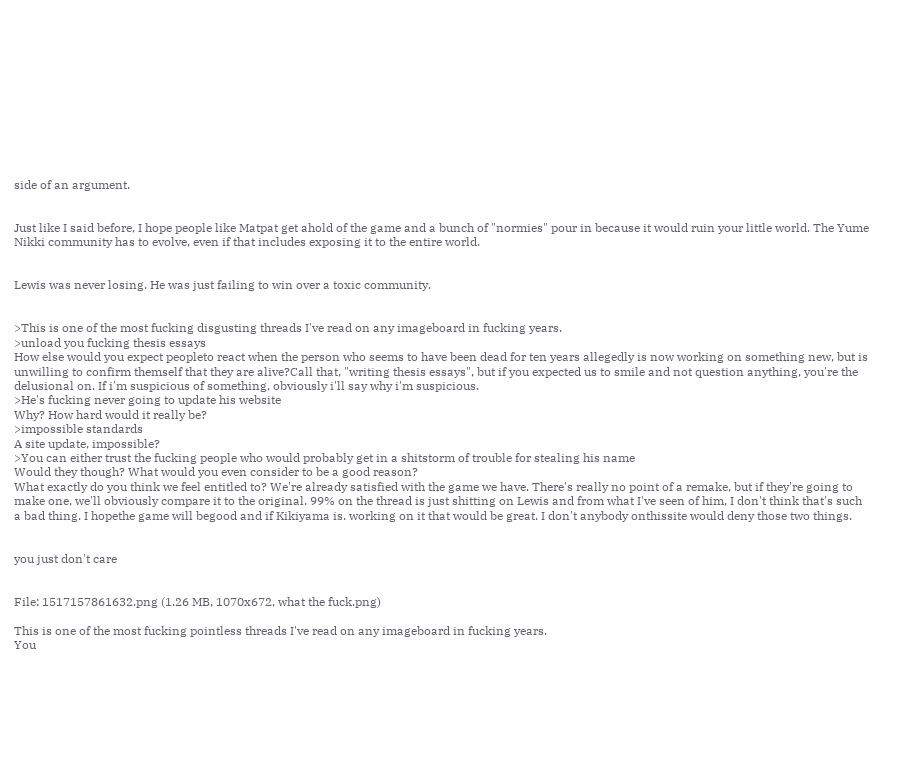side of an argument.


Just like I said before, I hope people like Matpat get ahold of the game and a bunch of "normies" pour in because it would ruin your little world. The Yume Nikki community has to evolve, even if that includes exposing it to the entire world.


Lewis was never losing. He was just failing to win over a toxic community.


>This is one of the most fucking disgusting threads I've read on any imageboard in fucking years.
>unload you fucking thesis essays
How else would you expect peopleto react when the person who seems to have been dead for ten years allegedly is now working on something new, but is unwilling to confirm themself that they are alive?Call that, "writing thesis essays", but if you expected us to smile and not question anything, you're the delusional on. If i'm suspicious of something, obviously i'll say why i'm suspicious.
>He's fucking never going to update his website
Why? How hard would it really be?
>impossible standards
A site update, impossible?
>You can either trust the fucking people who would probably get in a shitstorm of trouble for stealing his name
Would they though? What would you even consider to be a good reason?
What exactly do you think we feel entitled to? We're already satisfied with the game we have. There's really no point of a remake, but if they're going to make one, we'll obviously compare it to the original. 99% on the thread is just shitting on Lewis and from what I've seen of him, I don't think that's such a bad thing. I hopethe game will begood and if Kikiyama is. working on it that would be great. I don't anybody onthissite would deny those two things.


you just don't care


File: 1517157861632.png (1.26 MB, 1070x672, what the fuck.png)

This is one of the most fucking pointless threads I've read on any imageboard in fucking years.
You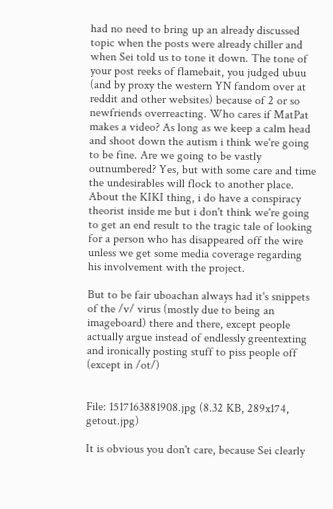had no need to bring up an already discussed topic when the posts were already chiller and when Sei told us to tone it down. The tone of your post reeks of flamebait, you judged ubuu (and by proxy the western YN fandom over at reddit and other websites) because of 2 or so newfriends overreacting. Who cares if MatPat makes a video? As long as we keep a calm head and shoot down the autism i think we're going to be fine. Are we going to be vastly outnumbered? Yes, but with some care and time the undesirables will flock to another place.
About the KIKI thing, i do have a conspiracy theorist inside me but i don't think we're going to get an end result to the tragic tale of looking for a person who has disappeared off the wire unless we get some media coverage regarding his involvement with the project.

But to be fair uboachan always had it's snippets of the /v/ virus (mostly due to being an imageboard) there and there, except people actually argue instead of endlessly greentexting and ironically posting stuff to piss people off (except in /ot/)


File: 1517163881908.jpg (8.32 KB, 289x174, getout.jpg)

It is obvious you don't care, because Sei clearly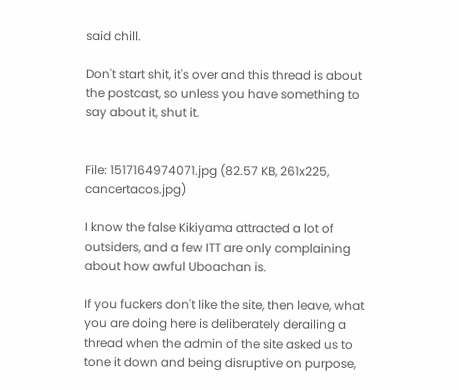said chill.

Don't start shit, it's over and this thread is about the postcast, so unless you have something to say about it, shut it.


File: 1517164974071.jpg (82.57 KB, 261x225, cancertacos.jpg)

I know the false Kikiyama attracted a lot of outsiders, and a few ITT are only complaining about how awful Uboachan is.

If you fuckers don't like the site, then leave, what you are doing here is deliberately derailing a thread when the admin of the site asked us to tone it down and being disruptive on purpose,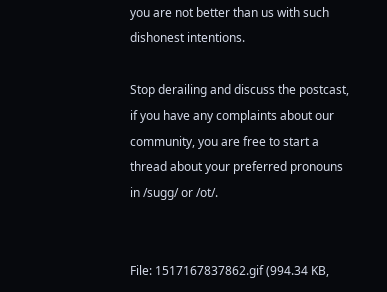you are not better than us with such dishonest intentions.

Stop derailing and discuss the postcast, if you have any complaints about our community, you are free to start a thread about your preferred pronouns in /sugg/ or /ot/.


File: 1517167837862.gif (994.34 KB,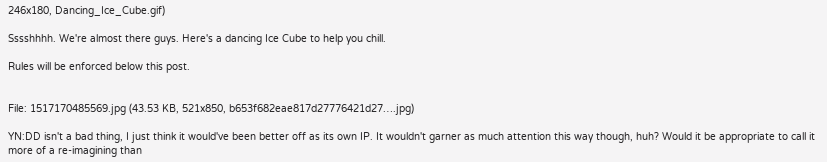246x180, Dancing_Ice_Cube.gif)

Sssshhhh. We're almost there guys. Here's a dancing Ice Cube to help you chill.

Rules will be enforced below this post.


File: 1517170485569.jpg (43.53 KB, 521x850, b653f682eae817d27776421d27….jpg)

YN:DD isn't a bad thing, I just think it would've been better off as its own IP. It wouldn't garner as much attention this way though, huh? Would it be appropriate to call it more of a re-imagining than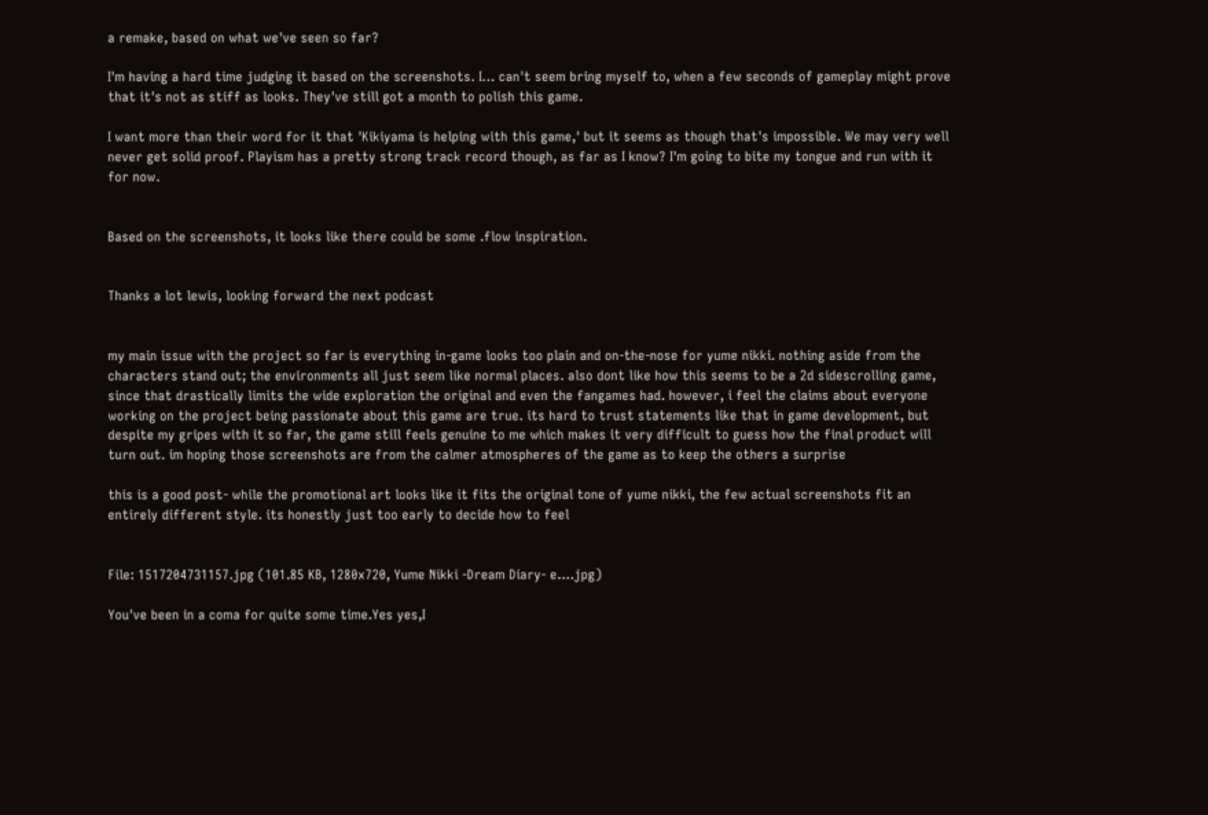a remake, based on what we've seen so far?

I'm having a hard time judging it based on the screenshots. I… can't seem bring myself to, when a few seconds of gameplay might prove that it's not as stiff as looks. They've still got a month to polish this game.

I want more than their word for it that 'Kikiyama is helping with this game,' but it seems as though that's impossible. We may very well never get solid proof. Playism has a pretty strong track record though, as far as I know? I'm going to bite my tongue and run with it for now.


Based on the screenshots, it looks like there could be some .flow inspiration.


Thanks a lot lewis, looking forward the next podcast


my main issue with the project so far is everything in-game looks too plain and on-the-nose for yume nikki. nothing aside from the characters stand out; the environments all just seem like normal places. also dont like how this seems to be a 2d sidescrolling game, since that drastically limits the wide exploration the original and even the fangames had. however, i feel the claims about everyone working on the project being passionate about this game are true. its hard to trust statements like that in game development, but despite my gripes with it so far, the game still feels genuine to me which makes it very difficult to guess how the final product will turn out. im hoping those screenshots are from the calmer atmospheres of the game as to keep the others a surprise

this is a good post- while the promotional art looks like it fits the original tone of yume nikki, the few actual screenshots fit an entirely different style. its honestly just too early to decide how to feel


File: 1517204731157.jpg (101.85 KB, 1280x720, Yume Nikki -Dream Diary- e….jpg)

You've been in a coma for quite some time.Yes yes,I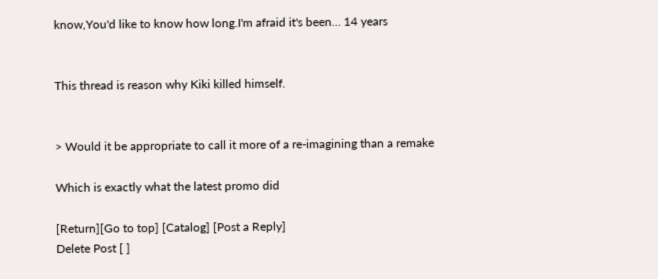know,You'd like to know how long.I'm afraid it's been… 14 years


This thread is reason why Kiki killed himself.


> Would it be appropriate to call it more of a re-imagining than a remake

Which is exactly what the latest promo did

[Return][Go to top] [Catalog] [Post a Reply]
Delete Post [ ]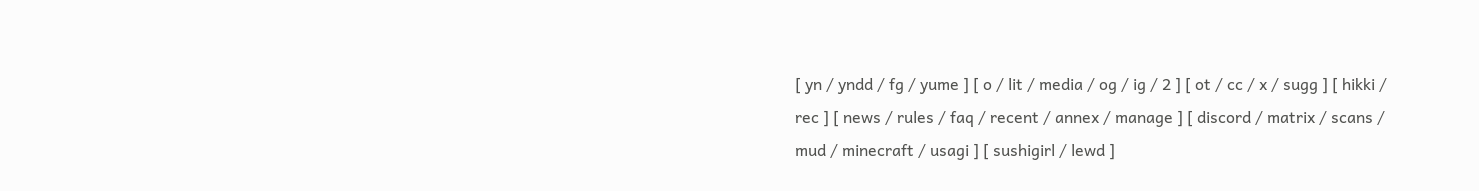[ yn / yndd / fg / yume ] [ o / lit / media / og / ig / 2 ] [ ot / cc / x / sugg ] [ hikki / rec ] [ news / rules / faq / recent / annex / manage ] [ discord / matrix / scans / mud / minecraft / usagi ] [ sushigirl / lewd ]